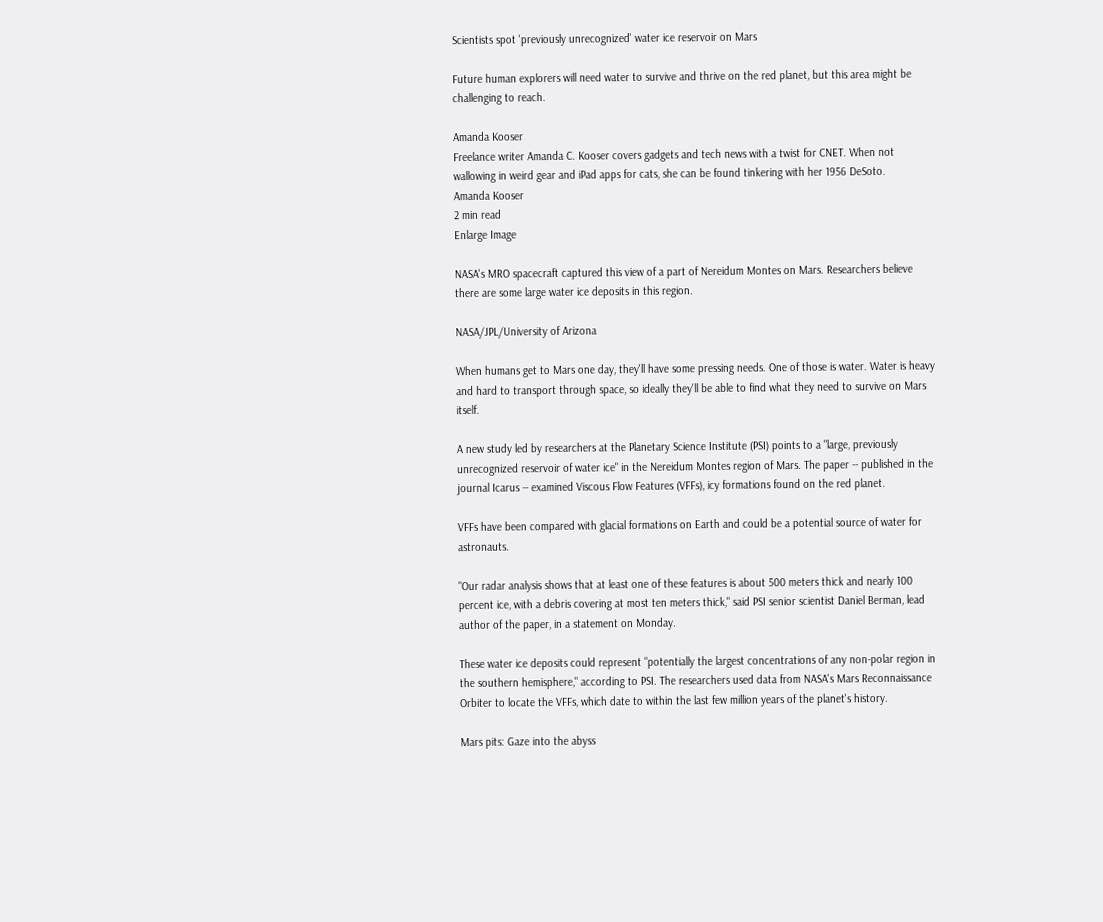Scientists spot 'previously unrecognized' water ice reservoir on Mars

Future human explorers will need water to survive and thrive on the red planet, but this area might be challenging to reach.

Amanda Kooser
Freelance writer Amanda C. Kooser covers gadgets and tech news with a twist for CNET. When not wallowing in weird gear and iPad apps for cats, she can be found tinkering with her 1956 DeSoto.
Amanda Kooser
2 min read
Enlarge Image

NASA's MRO spacecraft captured this view of a part of Nereidum Montes on Mars. Researchers believe there are some large water ice deposits in this region.

NASA/JPL/University of Arizona

When humans get to Mars one day, they'll have some pressing needs. One of those is water. Water is heavy and hard to transport through space, so ideally they'll be able to find what they need to survive on Mars itself.

A new study led by researchers at the Planetary Science Institute (PSI) points to a "large, previously unrecognized reservoir of water ice" in the Nereidum Montes region of Mars. The paper -- published in the journal Icarus -- examined Viscous Flow Features (VFFs), icy formations found on the red planet.

VFFs have been compared with glacial formations on Earth and could be a potential source of water for astronauts.

"Our radar analysis shows that at least one of these features is about 500 meters thick and nearly 100 percent ice, with a debris covering at most ten meters thick," said PSI senior scientist Daniel Berman, lead author of the paper, in a statement on Monday.

These water ice deposits could represent "potentially the largest concentrations of any non-polar region in the southern hemisphere," according to PSI. The researchers used data from NASA's Mars Reconnaissance Orbiter to locate the VFFs, which date to within the last few million years of the planet's history.

Mars pits: Gaze into the abyss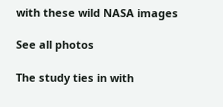with these wild NASA images

See all photos

The study ties in with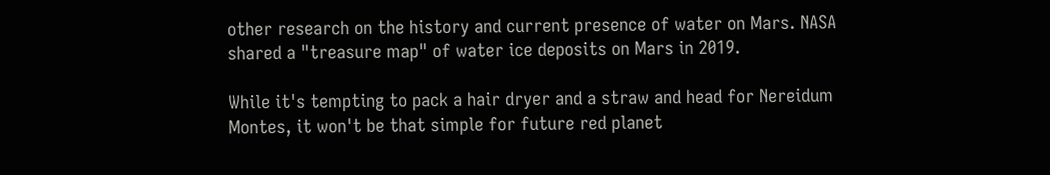other research on the history and current presence of water on Mars. NASA shared a "treasure map" of water ice deposits on Mars in 2019.

While it's tempting to pack a hair dryer and a straw and head for Nereidum Montes, it won't be that simple for future red planet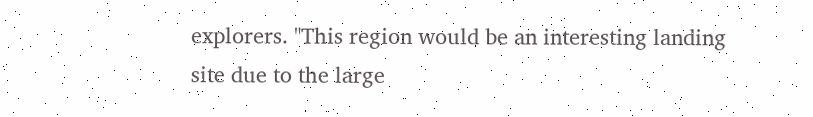explorers. "This region would be an interesting landing site due to the large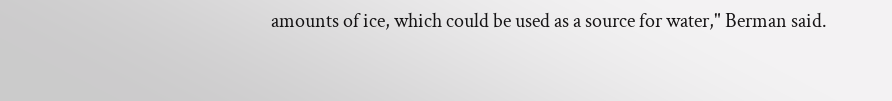amounts of ice, which could be used as a source for water," Berman said.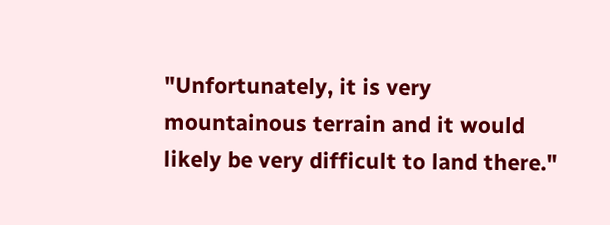"Unfortunately, it is very mountainous terrain and it would likely be very difficult to land there."